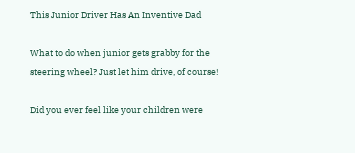This Junior Driver Has An Inventive Dad

What to do when junior gets grabby for the steering wheel? Just let him drive, of course!

Did you ever feel like your children were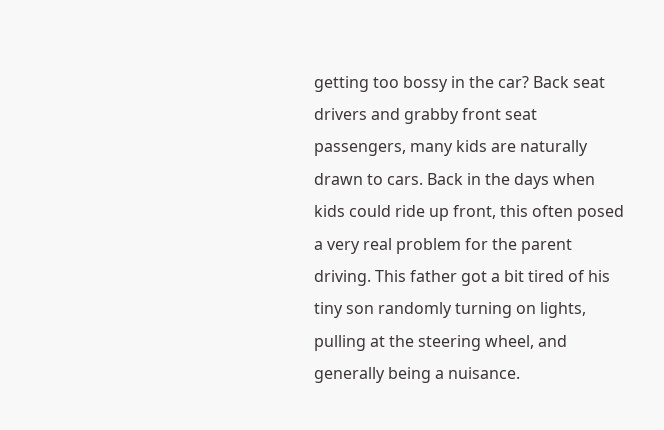getting too bossy in the car? Back seat drivers and grabby front seat passengers, many kids are naturally drawn to cars. Back in the days when kids could ride up front, this often posed a very real problem for the parent driving. This father got a bit tired of his tiny son randomly turning on lights, pulling at the steering wheel, and generally being a nuisance.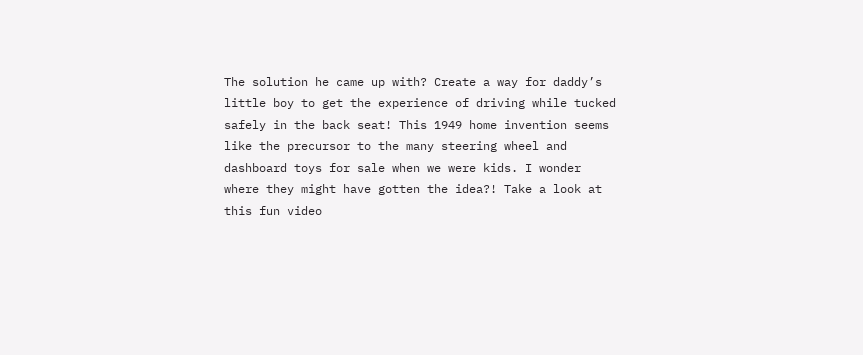The solution he came up with? Create a way for daddy’s little boy to get the experience of driving while tucked safely in the back seat! This 1949 home invention seems like the precursor to the many steering wheel and dashboard toys for sale when we were kids. I wonder where they might have gotten the idea?! Take a look at this fun video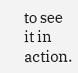to see it in action.